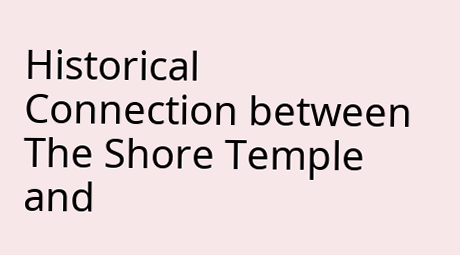Historical Connection between The Shore Temple and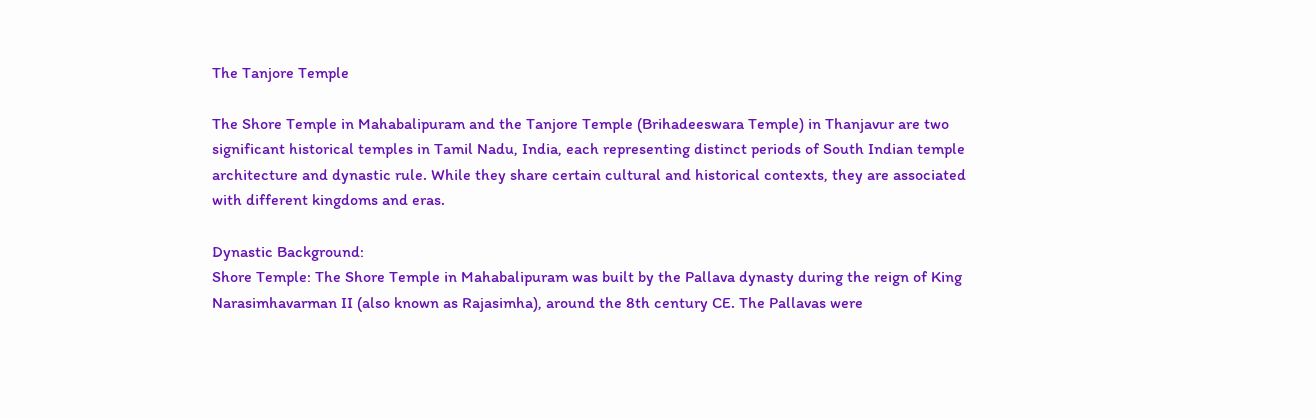The Tanjore Temple

The Shore Temple in Mahabalipuram and the Tanjore Temple (Brihadeeswara Temple) in Thanjavur are two significant historical temples in Tamil Nadu, India, each representing distinct periods of South Indian temple architecture and dynastic rule. While they share certain cultural and historical contexts, they are associated with different kingdoms and eras.

Dynastic Background:
Shore Temple: The Shore Temple in Mahabalipuram was built by the Pallava dynasty during the reign of King Narasimhavarman II (also known as Rajasimha), around the 8th century CE. The Pallavas were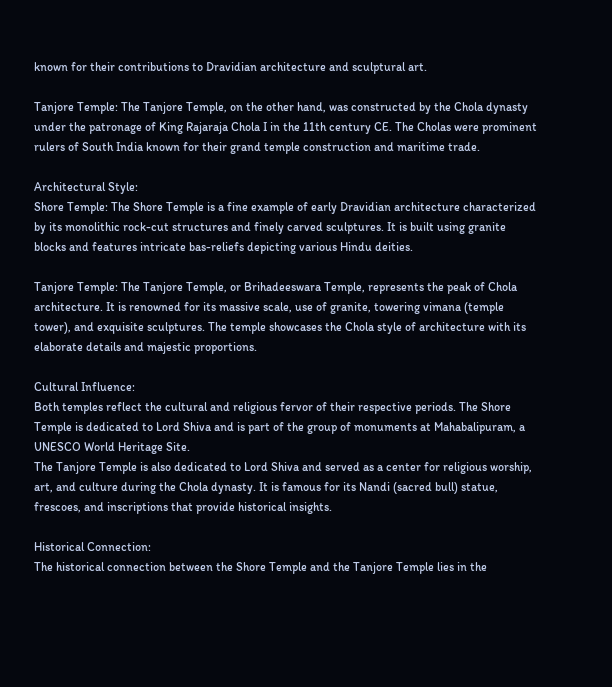known for their contributions to Dravidian architecture and sculptural art.

Tanjore Temple: The Tanjore Temple, on the other hand, was constructed by the Chola dynasty under the patronage of King Rajaraja Chola I in the 11th century CE. The Cholas were prominent rulers of South India known for their grand temple construction and maritime trade.

Architectural Style:
Shore Temple: The Shore Temple is a fine example of early Dravidian architecture characterized by its monolithic rock-cut structures and finely carved sculptures. It is built using granite blocks and features intricate bas-reliefs depicting various Hindu deities.

Tanjore Temple: The Tanjore Temple, or Brihadeeswara Temple, represents the peak of Chola architecture. It is renowned for its massive scale, use of granite, towering vimana (temple tower), and exquisite sculptures. The temple showcases the Chola style of architecture with its elaborate details and majestic proportions.

Cultural Influence:
Both temples reflect the cultural and religious fervor of their respective periods. The Shore Temple is dedicated to Lord Shiva and is part of the group of monuments at Mahabalipuram, a UNESCO World Heritage Site.
The Tanjore Temple is also dedicated to Lord Shiva and served as a center for religious worship, art, and culture during the Chola dynasty. It is famous for its Nandi (sacred bull) statue, frescoes, and inscriptions that provide historical insights.

Historical Connection:
The historical connection between the Shore Temple and the Tanjore Temple lies in the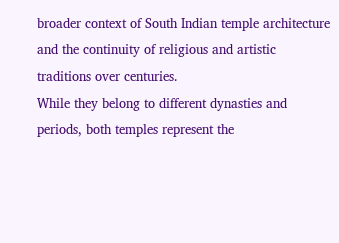broader context of South Indian temple architecture and the continuity of religious and artistic traditions over centuries.
While they belong to different dynasties and periods, both temples represent the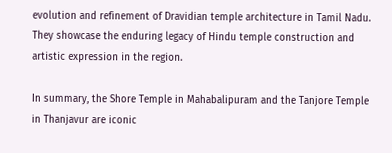evolution and refinement of Dravidian temple architecture in Tamil Nadu. They showcase the enduring legacy of Hindu temple construction and artistic expression in the region.

In summary, the Shore Temple in Mahabalipuram and the Tanjore Temple in Thanjavur are iconic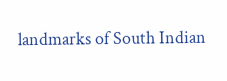landmarks of South Indian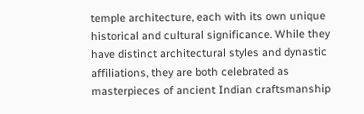temple architecture, each with its own unique historical and cultural significance. While they have distinct architectural styles and dynastic affiliations, they are both celebrated as masterpieces of ancient Indian craftsmanship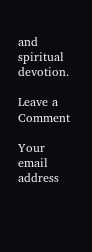and spiritual devotion.

Leave a Comment

Your email address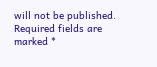will not be published. Required fields are marked *